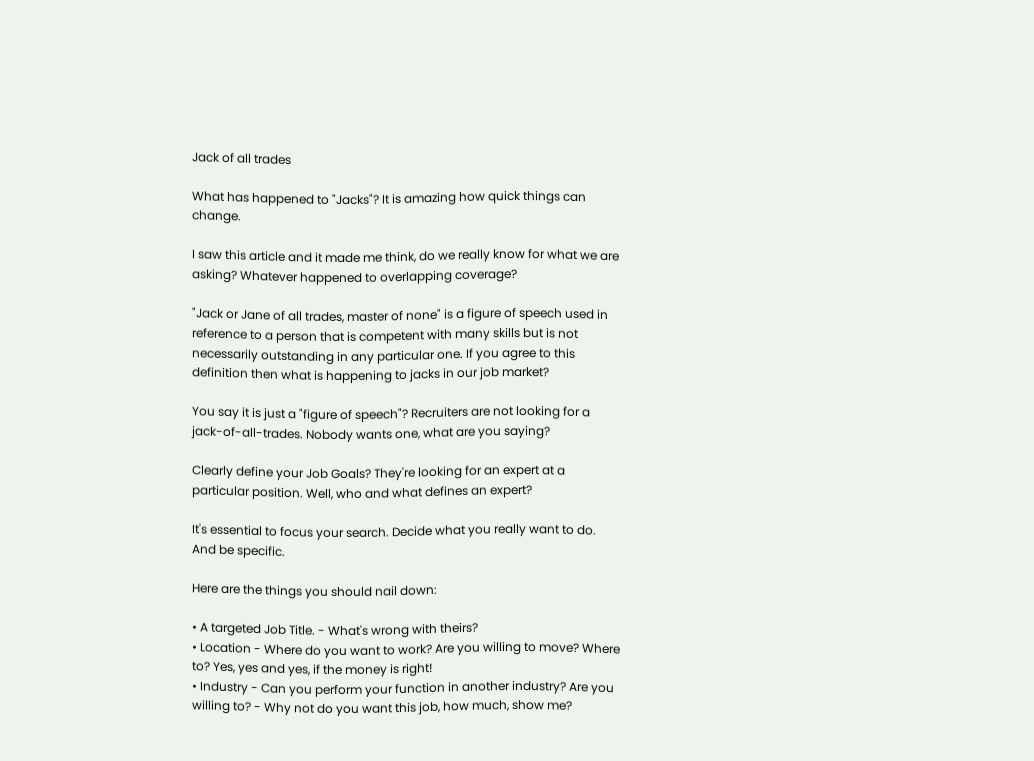Jack of all trades

What has happened to "Jacks"? It is amazing how quick things can change.

I saw this article and it made me think, do we really know for what we are asking? Whatever happened to overlapping coverage?

"Jack or Jane of all trades, master of none" is a figure of speech used in reference to a person that is competent with many skills but is not necessarily outstanding in any particular one. If you agree to this definition then what is happening to jacks in our job market?

You say it is just a "figure of speech"? Recruiters are not looking for a jack-of-all-trades. Nobody wants one, what are you saying?

Clearly define your Job Goals? They're looking for an expert at a particular position. Well, who and what defines an expert?

It's essential to focus your search. Decide what you really want to do. And be specific.

Here are the things you should nail down:

• A targeted Job Title. - What's wrong with theirs?
• Location - Where do you want to work? Are you willing to move? Where to? Yes, yes and yes, if the money is right!
• Industry - Can you perform your function in another industry? Are you willing to? - Why not do you want this job, how much, show me?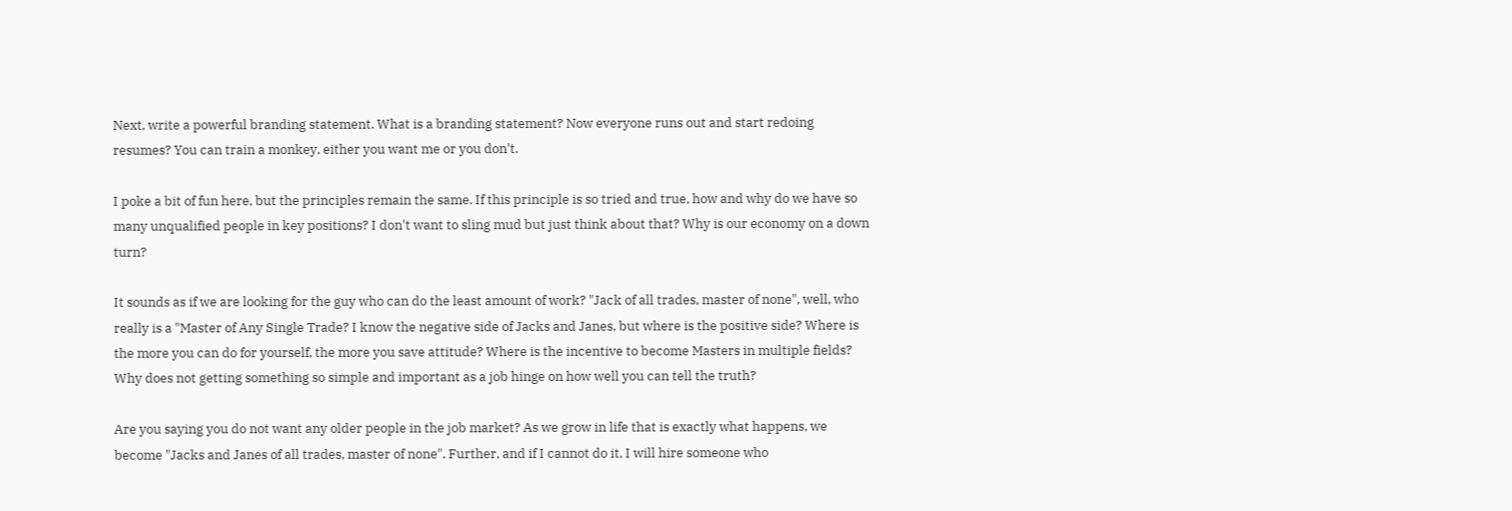Next, write a powerful branding statement. What is a branding statement? Now everyone runs out and start redoing resumes? You can train a monkey, either you want me or you don't.

I poke a bit of fun here, but the principles remain the same. If this principle is so tried and true, how and why do we have so many unqualified people in key positions? I don't want to sling mud but just think about that? Why is our economy on a down turn?

It sounds as if we are looking for the guy who can do the least amount of work? "Jack of all trades, master of none", well, who really is a "Master of Any Single Trade? I know the negative side of Jacks and Janes, but where is the positive side? Where is the more you can do for yourself, the more you save attitude? Where is the incentive to become Masters in multiple fields? Why does not getting something so simple and important as a job hinge on how well you can tell the truth?

Are you saying you do not want any older people in the job market? As we grow in life that is exactly what happens, we become "Jacks and Janes of all trades, master of none". Further, and if I cannot do it, I will hire someone who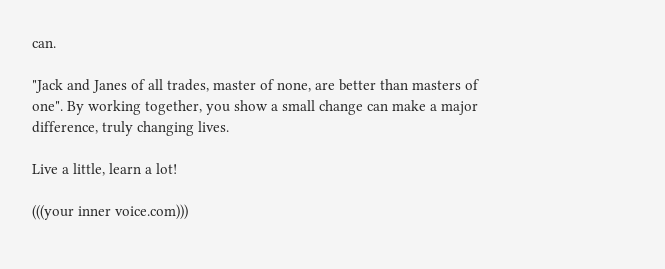can.

"Jack and Janes of all trades, master of none, are better than masters of one". By working together, you show a small change can make a major difference, truly changing lives.

Live a little, learn a lot!

(((your inner voice.com)))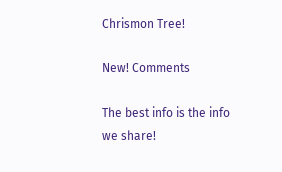Chrismon Tree!

New! Comments

The best info is the info we share!